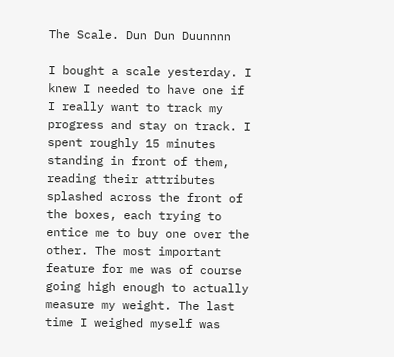The Scale. Dun Dun Duunnnn

I bought a scale yesterday. I knew I needed to have one if I really want to track my progress and stay on track. I spent roughly 15 minutes standing in front of them, reading their attributes splashed across the front of the boxes, each trying to entice me to buy one over the other. The most important feature for me was of course going high enough to actually measure my weight. The last time I weighed myself was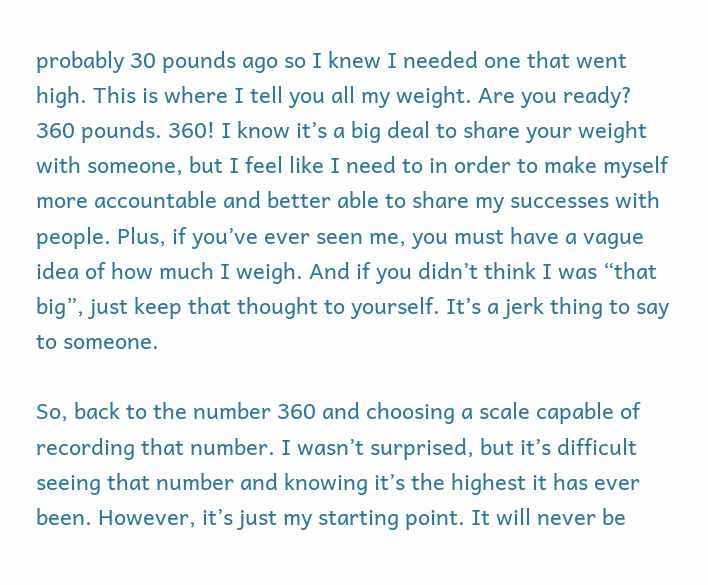probably 30 pounds ago so I knew I needed one that went high. This is where I tell you all my weight. Are you ready? 360 pounds. 360! I know it’s a big deal to share your weight with someone, but I feel like I need to in order to make myself more accountable and better able to share my successes with people. Plus, if you’ve ever seen me, you must have a vague idea of how much I weigh. And if you didn’t think I was “that big”, just keep that thought to yourself. It’s a jerk thing to say to someone.

So, back to the number 360 and choosing a scale capable of recording that number. I wasn’t surprised, but it’s difficult seeing that number and knowing it’s the highest it has ever been. However, it’s just my starting point. It will never be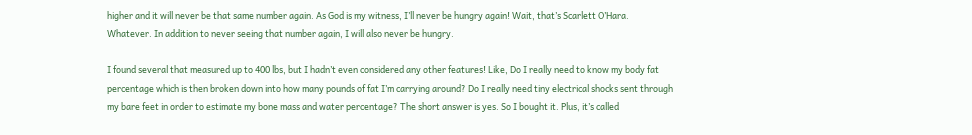higher and it will never be that same number again. As God is my witness, I’ll never be hungry again! Wait, that’s Scarlett O’Hara. Whatever. In addition to never seeing that number again, I will also never be hungry.

I found several that measured up to 400 lbs, but I hadn’t even considered any other features! Like, Do I really need to know my body fat percentage which is then broken down into how many pounds of fat I’m carrying around? Do I really need tiny electrical shocks sent through my bare feet in order to estimate my bone mass and water percentage? The short answer is yes. So I bought it. Plus, it’s called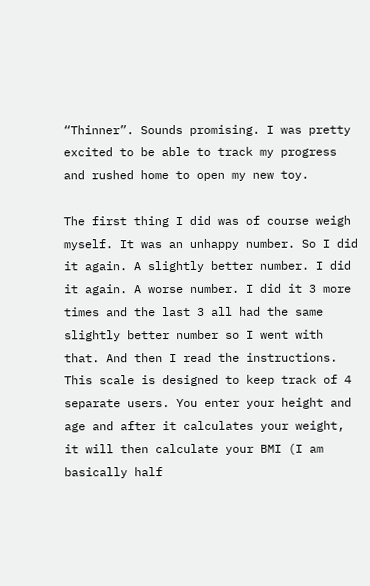“Thinner”. Sounds promising. I was pretty excited to be able to track my progress and rushed home to open my new toy.

The first thing I did was of course weigh myself. It was an unhappy number. So I did it again. A slightly better number. I did it again. A worse number. I did it 3 more times and the last 3 all had the same slightly better number so I went with that. And then I read the instructions. This scale is designed to keep track of 4 separate users. You enter your height and age and after it calculates your weight, it will then calculate your BMI (I am basically half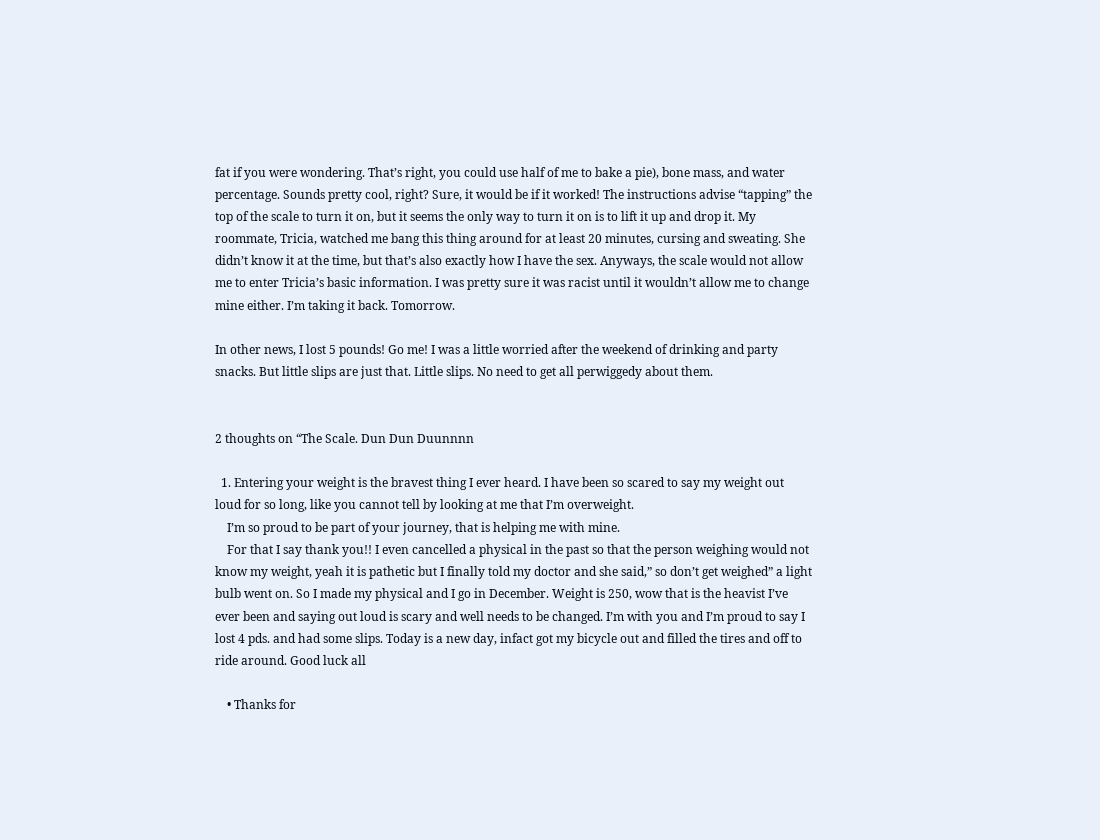fat if you were wondering. That’s right, you could use half of me to bake a pie), bone mass, and water percentage. Sounds pretty cool, right? Sure, it would be if it worked! The instructions advise “tapping” the top of the scale to turn it on, but it seems the only way to turn it on is to lift it up and drop it. My roommate, Tricia, watched me bang this thing around for at least 20 minutes, cursing and sweating. She didn’t know it at the time, but that’s also exactly how I have the sex. Anyways, the scale would not allow me to enter Tricia’s basic information. I was pretty sure it was racist until it wouldn’t allow me to change mine either. I’m taking it back. Tomorrow.

In other news, I lost 5 pounds! Go me! I was a little worried after the weekend of drinking and party snacks. But little slips are just that. Little slips. No need to get all perwiggedy about them.


2 thoughts on “The Scale. Dun Dun Duunnnn

  1. Entering your weight is the bravest thing I ever heard. I have been so scared to say my weight out loud for so long, like you cannot tell by looking at me that I’m overweight.
    I’m so proud to be part of your journey, that is helping me with mine.
    For that I say thank you!! I even cancelled a physical in the past so that the person weighing would not know my weight, yeah it is pathetic but I finally told my doctor and she said,” so don’t get weighed” a light bulb went on. So I made my physical and I go in December. Weight is 250, wow that is the heavist I’ve ever been and saying out loud is scary and well needs to be changed. I’m with you and I’m proud to say I lost 4 pds. and had some slips. Today is a new day, infact got my bicycle out and filled the tires and off to ride around. Good luck all

    • Thanks for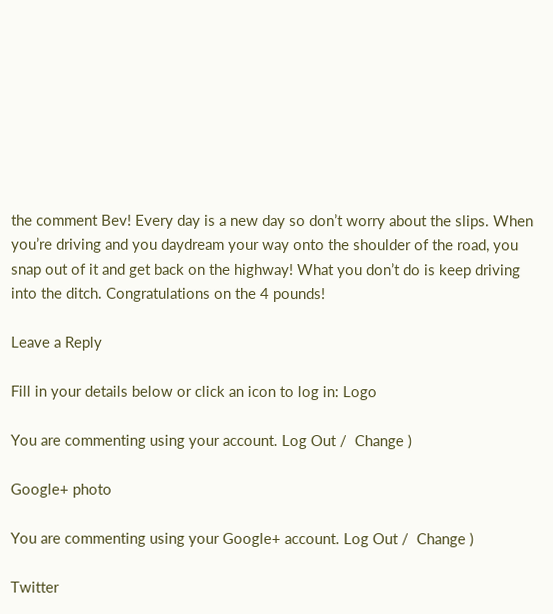the comment Bev! Every day is a new day so don’t worry about the slips. When you’re driving and you daydream your way onto the shoulder of the road, you snap out of it and get back on the highway! What you don’t do is keep driving into the ditch. Congratulations on the 4 pounds!

Leave a Reply

Fill in your details below or click an icon to log in: Logo

You are commenting using your account. Log Out /  Change )

Google+ photo

You are commenting using your Google+ account. Log Out /  Change )

Twitter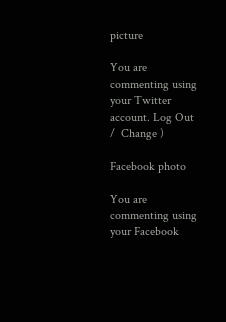picture

You are commenting using your Twitter account. Log Out /  Change )

Facebook photo

You are commenting using your Facebook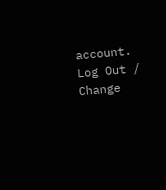account. Log Out /  Change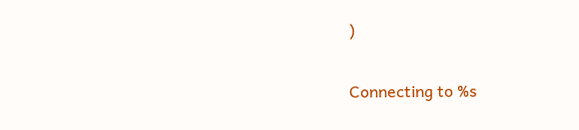)


Connecting to %s